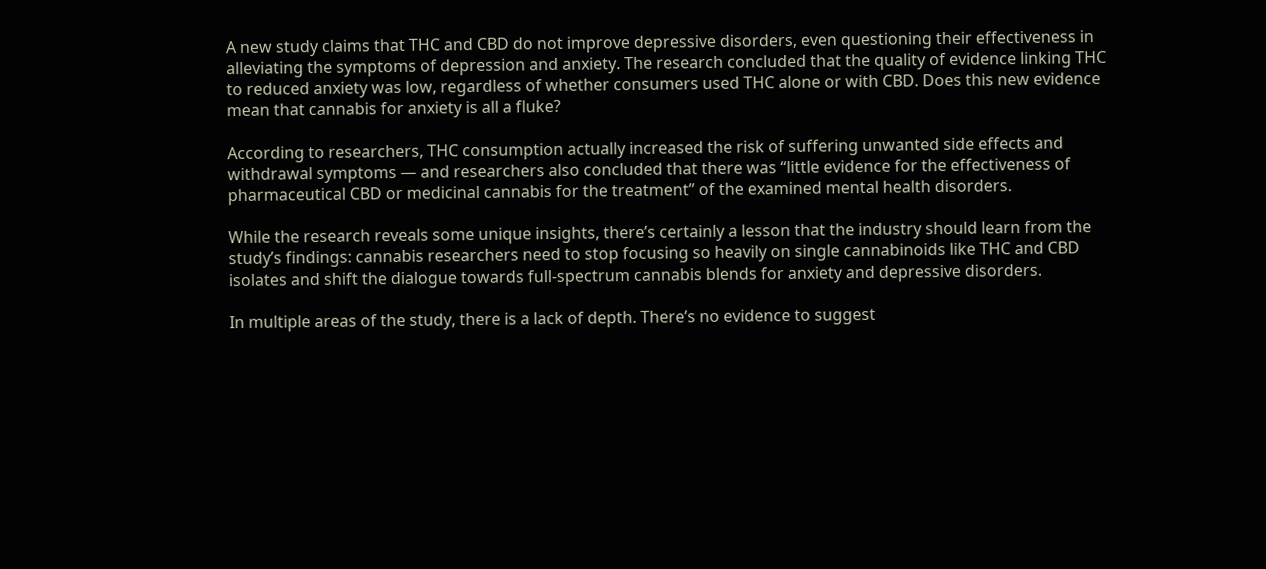A new study claims that THC and CBD do not improve depressive disorders, even questioning their effectiveness in alleviating the symptoms of depression and anxiety. The research concluded that the quality of evidence linking THC to reduced anxiety was low, regardless of whether consumers used THC alone or with CBD. Does this new evidence mean that cannabis for anxiety is all a fluke?

According to researchers, THC consumption actually increased the risk of suffering unwanted side effects and withdrawal symptoms — and researchers also concluded that there was “little evidence for the effectiveness of pharmaceutical CBD or medicinal cannabis for the treatment” of the examined mental health disorders.

While the research reveals some unique insights, there’s certainly a lesson that the industry should learn from the study’s findings: cannabis researchers need to stop focusing so heavily on single cannabinoids like THC and CBD isolates and shift the dialogue towards full-spectrum cannabis blends for anxiety and depressive disorders.

In multiple areas of the study, there is a lack of depth. There’s no evidence to suggest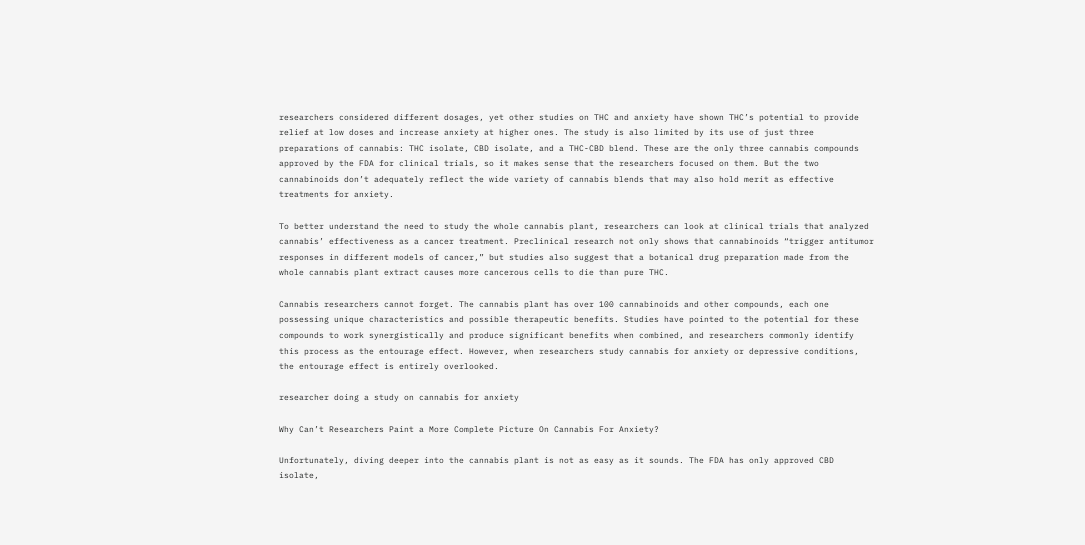researchers considered different dosages, yet other studies on THC and anxiety have shown THC’s potential to provide relief at low doses and increase anxiety at higher ones. The study is also limited by its use of just three preparations of cannabis: THC isolate, CBD isolate, and a THC-CBD blend. These are the only three cannabis compounds approved by the FDA for clinical trials, so it makes sense that the researchers focused on them. But the two cannabinoids don’t adequately reflect the wide variety of cannabis blends that may also hold merit as effective treatments for anxiety.

To better understand the need to study the whole cannabis plant, researchers can look at clinical trials that analyzed cannabis’ effectiveness as a cancer treatment. Preclinical research not only shows that cannabinoids “trigger antitumor responses in different models of cancer,” but studies also suggest that a botanical drug preparation made from the whole cannabis plant extract causes more cancerous cells to die than pure THC.

Cannabis researchers cannot forget. The cannabis plant has over 100 cannabinoids and other compounds, each one possessing unique characteristics and possible therapeutic benefits. Studies have pointed to the potential for these compounds to work synergistically and produce significant benefits when combined, and researchers commonly identify this process as the entourage effect. However, when researchers study cannabis for anxiety or depressive conditions, the entourage effect is entirely overlooked.

researcher doing a study on cannabis for anxiety

Why Can’t Researchers Paint a More Complete Picture On Cannabis For Anxiety?

Unfortunately, diving deeper into the cannabis plant is not as easy as it sounds. The FDA has only approved CBD isolate,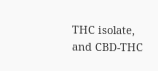THC isolate, and CBD-THC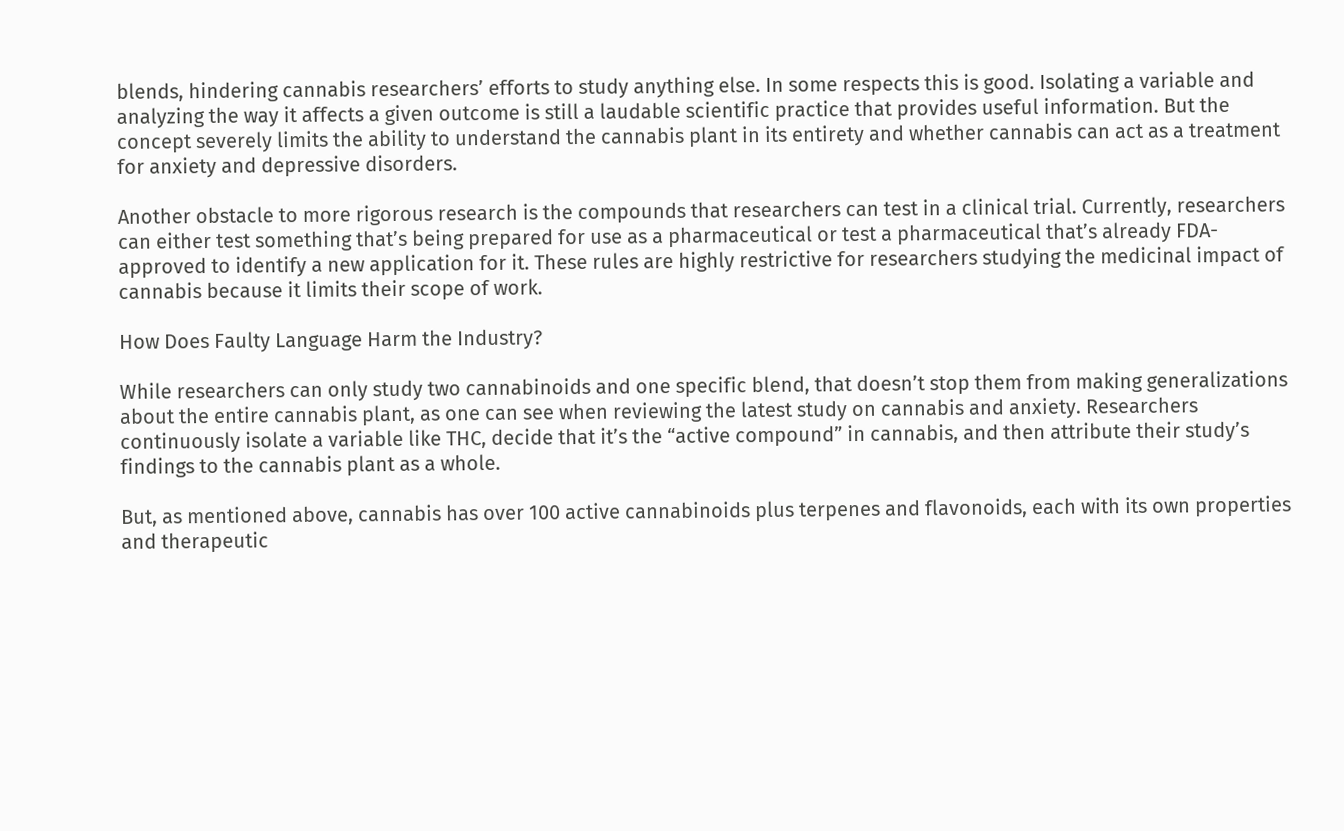blends, hindering cannabis researchers’ efforts to study anything else. In some respects this is good. Isolating a variable and analyzing the way it affects a given outcome is still a laudable scientific practice that provides useful information. But the concept severely limits the ability to understand the cannabis plant in its entirety and whether cannabis can act as a treatment for anxiety and depressive disorders.

Another obstacle to more rigorous research is the compounds that researchers can test in a clinical trial. Currently, researchers can either test something that’s being prepared for use as a pharmaceutical or test a pharmaceutical that’s already FDA-approved to identify a new application for it. These rules are highly restrictive for researchers studying the medicinal impact of cannabis because it limits their scope of work.

How Does Faulty Language Harm the Industry?

While researchers can only study two cannabinoids and one specific blend, that doesn’t stop them from making generalizations about the entire cannabis plant, as one can see when reviewing the latest study on cannabis and anxiety. Researchers continuously isolate a variable like THC, decide that it’s the “active compound” in cannabis, and then attribute their study’s findings to the cannabis plant as a whole.

But, as mentioned above, cannabis has over 100 active cannabinoids plus terpenes and flavonoids, each with its own properties and therapeutic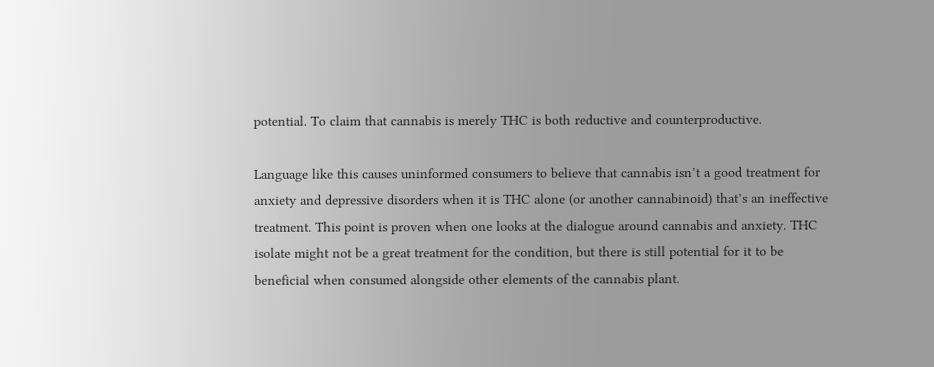potential. To claim that cannabis is merely THC is both reductive and counterproductive.

Language like this causes uninformed consumers to believe that cannabis isn’t a good treatment for anxiety and depressive disorders when it is THC alone (or another cannabinoid) that’s an ineffective treatment. This point is proven when one looks at the dialogue around cannabis and anxiety. THC isolate might not be a great treatment for the condition, but there is still potential for it to be beneficial when consumed alongside other elements of the cannabis plant.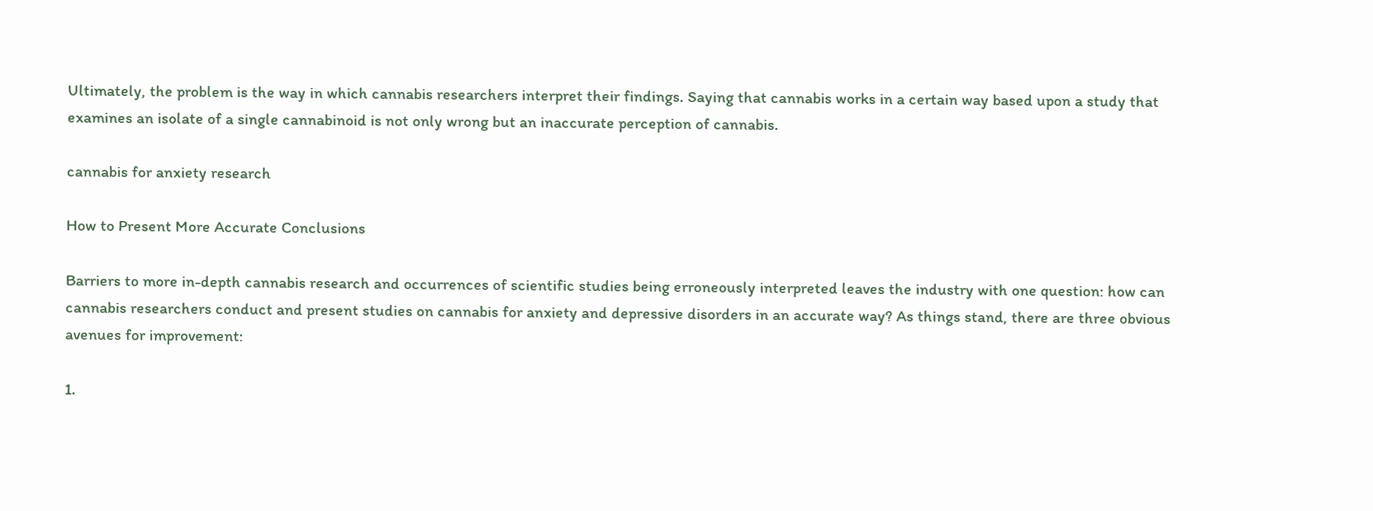Ultimately, the problem is the way in which cannabis researchers interpret their findings. Saying that cannabis works in a certain way based upon a study that examines an isolate of a single cannabinoid is not only wrong but an inaccurate perception of cannabis.

cannabis for anxiety research

How to Present More Accurate Conclusions

Barriers to more in-depth cannabis research and occurrences of scientific studies being erroneously interpreted leaves the industry with one question: how can cannabis researchers conduct and present studies on cannabis for anxiety and depressive disorders in an accurate way? As things stand, there are three obvious avenues for improvement:

1.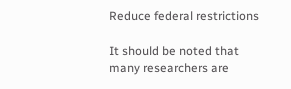Reduce federal restrictions

It should be noted that many researchers are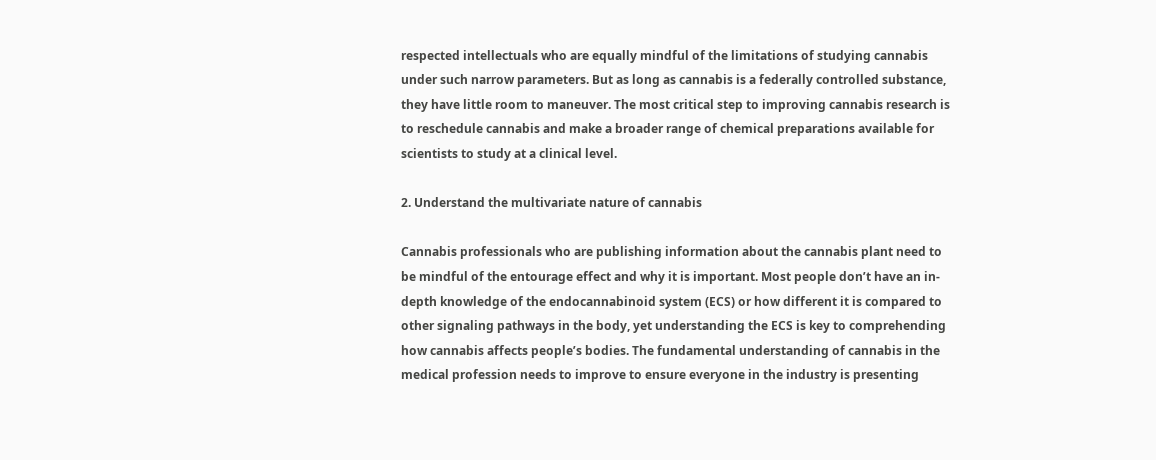respected intellectuals who are equally mindful of the limitations of studying cannabis under such narrow parameters. But as long as cannabis is a federally controlled substance, they have little room to maneuver. The most critical step to improving cannabis research is to reschedule cannabis and make a broader range of chemical preparations available for scientists to study at a clinical level.

2. Understand the multivariate nature of cannabis

Cannabis professionals who are publishing information about the cannabis plant need to be mindful of the entourage effect and why it is important. Most people don’t have an in-depth knowledge of the endocannabinoid system (ECS) or how different it is compared to other signaling pathways in the body, yet understanding the ECS is key to comprehending how cannabis affects people’s bodies. The fundamental understanding of cannabis in the medical profession needs to improve to ensure everyone in the industry is presenting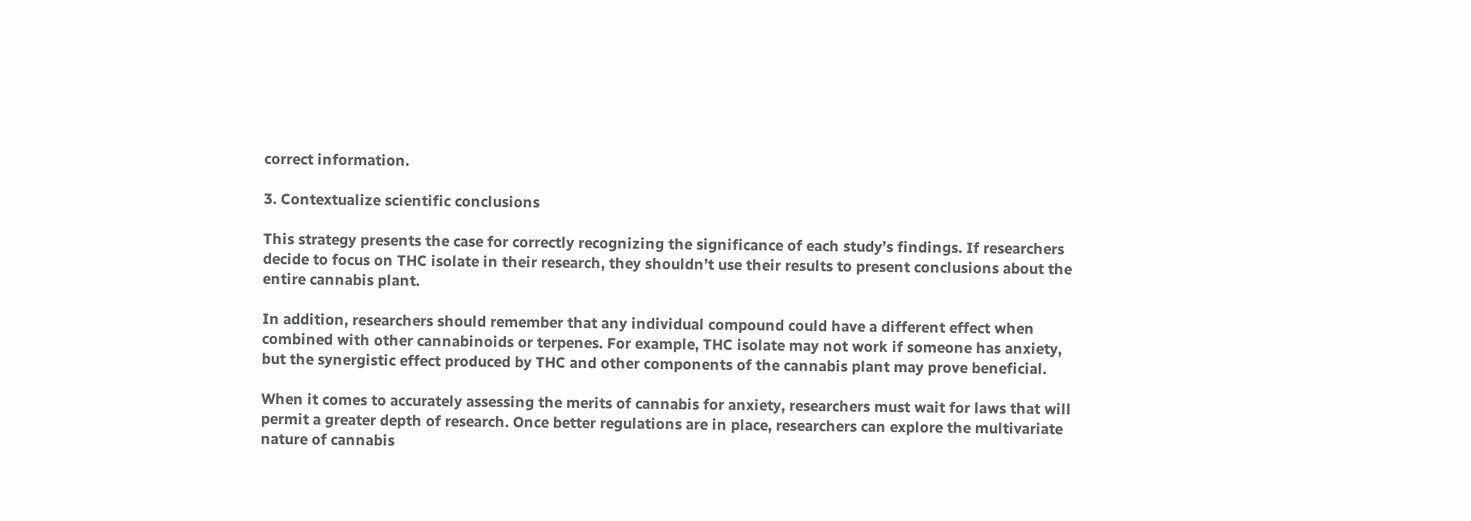correct information.

3. Contextualize scientific conclusions

This strategy presents the case for correctly recognizing the significance of each study’s findings. If researchers decide to focus on THC isolate in their research, they shouldn’t use their results to present conclusions about the entire cannabis plant.

In addition, researchers should remember that any individual compound could have a different effect when combined with other cannabinoids or terpenes. For example, THC isolate may not work if someone has anxiety, but the synergistic effect produced by THC and other components of the cannabis plant may prove beneficial.

When it comes to accurately assessing the merits of cannabis for anxiety, researchers must wait for laws that will permit a greater depth of research. Once better regulations are in place, researchers can explore the multivariate nature of cannabis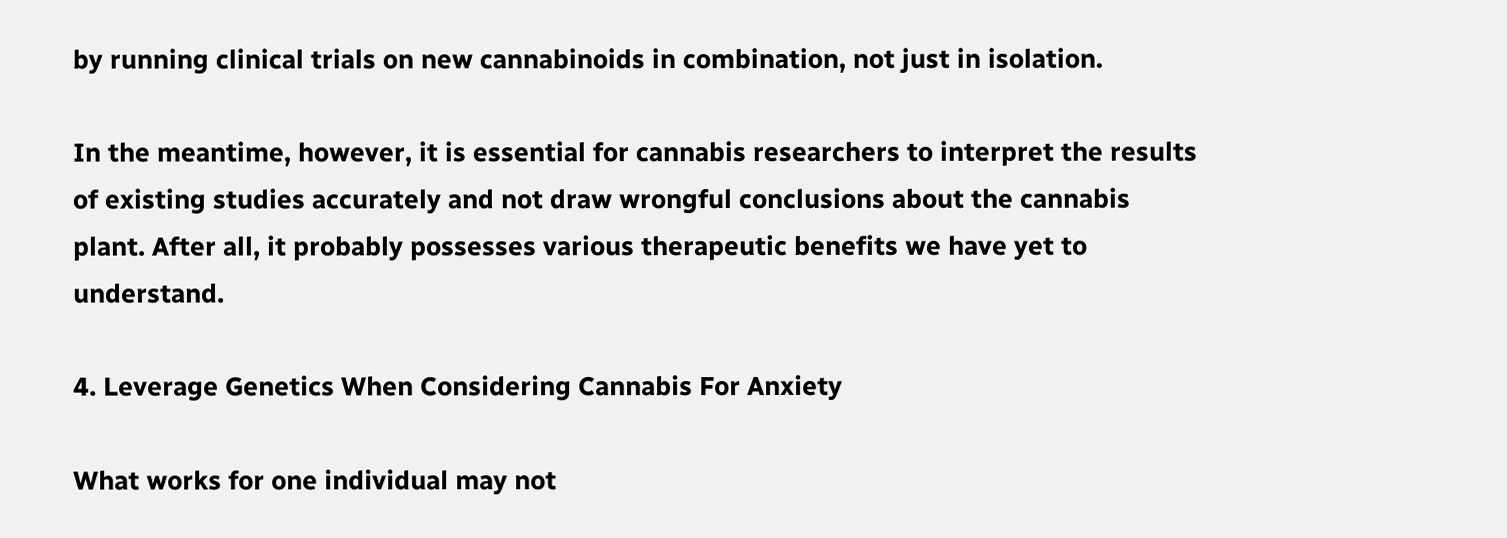by running clinical trials on new cannabinoids in combination, not just in isolation.

In the meantime, however, it is essential for cannabis researchers to interpret the results of existing studies accurately and not draw wrongful conclusions about the cannabis plant. After all, it probably possesses various therapeutic benefits we have yet to understand.

4. Leverage Genetics When Considering Cannabis For Anxiety

What works for one individual may not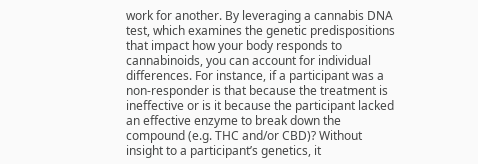work for another. By leveraging a cannabis DNA test, which examines the genetic predispositions that impact how your body responds to cannabinoids, you can account for individual differences. For instance, if a participant was a non-responder is that because the treatment is ineffective or is it because the participant lacked an effective enzyme to break down the compound (e.g. THC and/or CBD)? Without insight to a participant’s genetics, it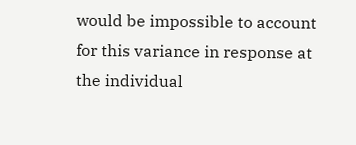would be impossible to account for this variance in response at the individual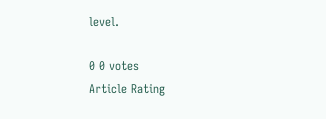level.

0 0 votes
Article Rating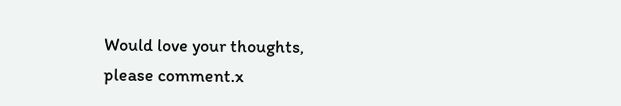Would love your thoughts, please comment.x